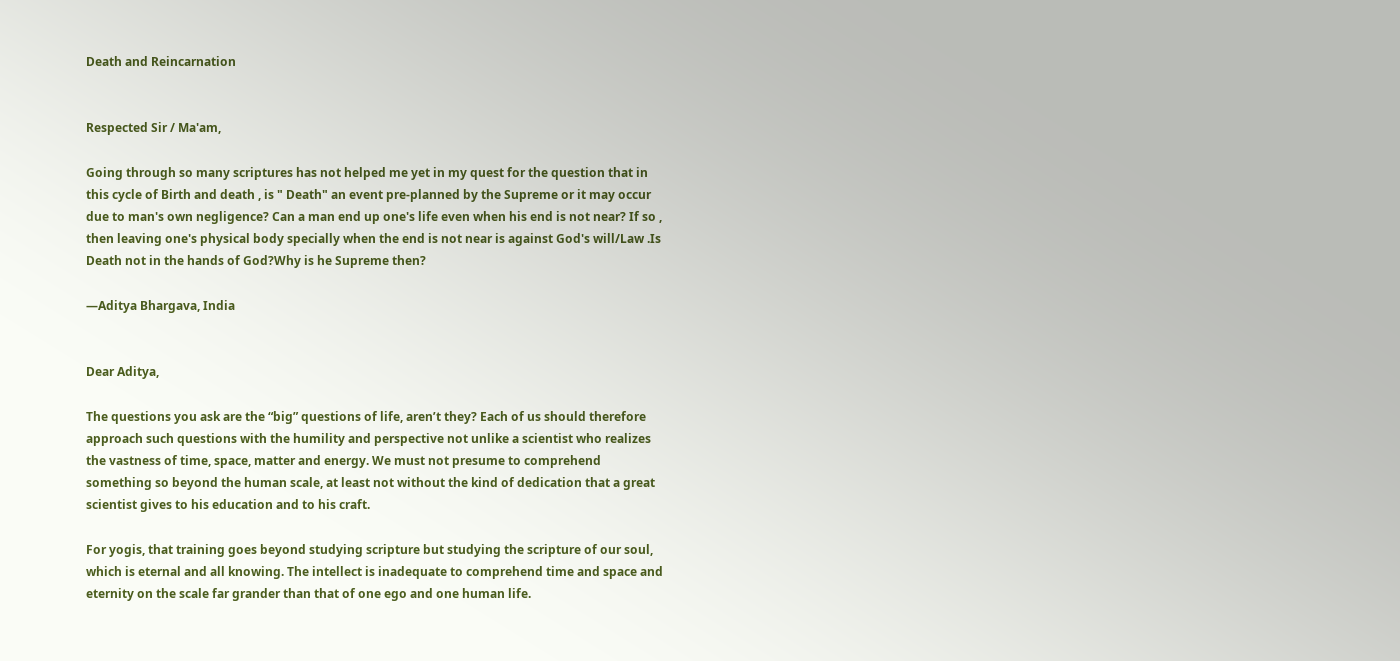Death and Reincarnation


Respected Sir / Ma'am,

Going through so many scriptures has not helped me yet in my quest for the question that in this cycle of Birth and death , is " Death" an event pre-planned by the Supreme or it may occur due to man's own negligence? Can a man end up one's life even when his end is not near? If so , then leaving one's physical body specially when the end is not near is against God's will/Law .Is Death not in the hands of God?Why is he Supreme then?

—Aditya Bhargava, India


Dear Aditya,

The questions you ask are the “big” questions of life, aren’t they? Each of us should therefore approach such questions with the humility and perspective not unlike a scientist who realizes the vastness of time, space, matter and energy. We must not presume to comprehend something so beyond the human scale, at least not without the kind of dedication that a great scientist gives to his education and to his craft.

For yogis, that training goes beyond studying scripture but studying the scripture of our soul, which is eternal and all knowing. The intellect is inadequate to comprehend time and space and eternity on the scale far grander than that of one ego and one human life.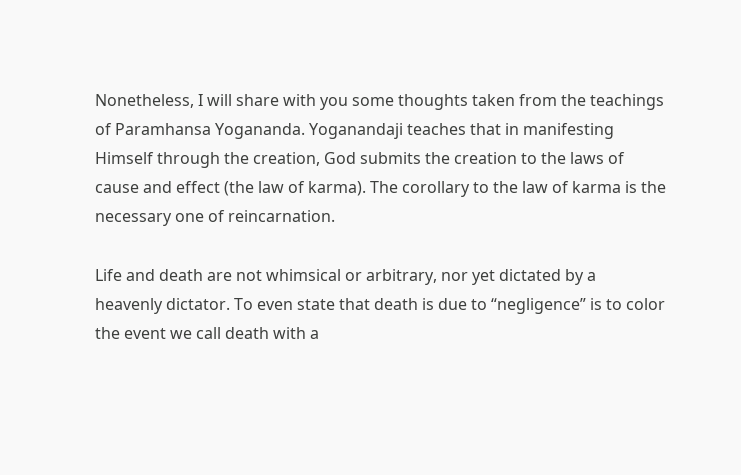Nonetheless, I will share with you some thoughts taken from the teachings of Paramhansa Yogananda. Yoganandaji teaches that in manifesting Himself through the creation, God submits the creation to the laws of cause and effect (the law of karma). The corollary to the law of karma is the necessary one of reincarnation.

Life and death are not whimsical or arbitrary, nor yet dictated by a heavenly dictator. To even state that death is due to “negligence” is to color the event we call death with a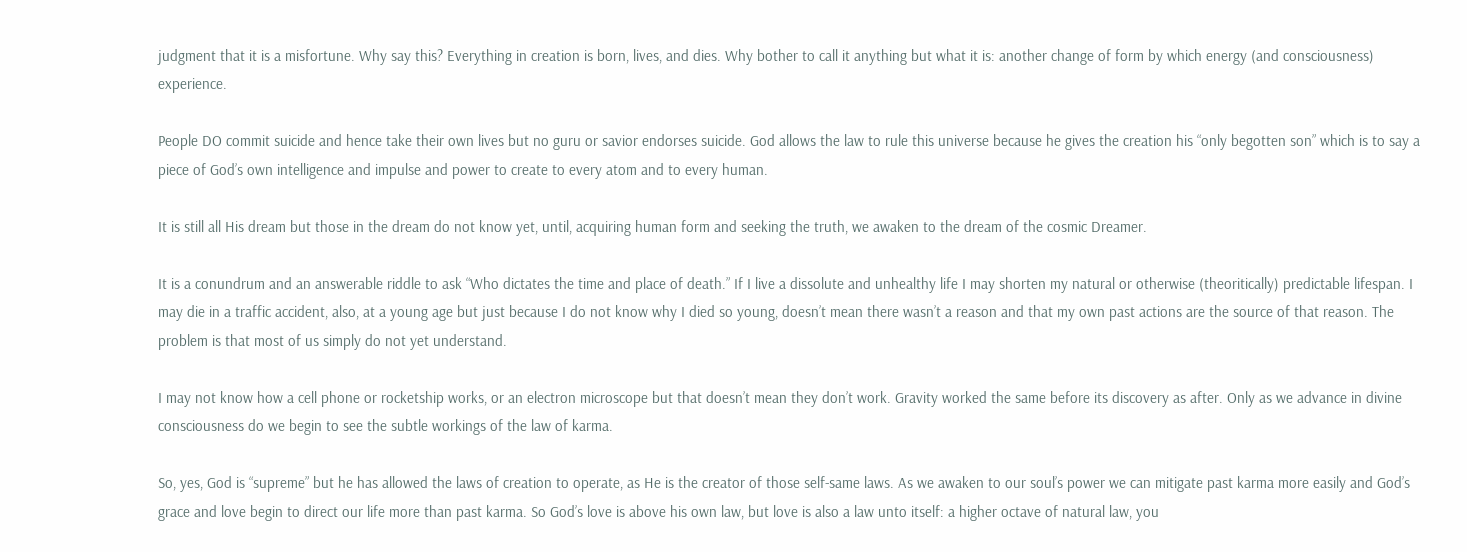judgment that it is a misfortune. Why say this? Everything in creation is born, lives, and dies. Why bother to call it anything but what it is: another change of form by which energy (and consciousness) experience.

People DO commit suicide and hence take their own lives but no guru or savior endorses suicide. God allows the law to rule this universe because he gives the creation his “only begotten son” which is to say a piece of God’s own intelligence and impulse and power to create to every atom and to every human.

It is still all His dream but those in the dream do not know yet, until, acquiring human form and seeking the truth, we awaken to the dream of the cosmic Dreamer.

It is a conundrum and an answerable riddle to ask “Who dictates the time and place of death.” If I live a dissolute and unhealthy life I may shorten my natural or otherwise (theoritically) predictable lifespan. I may die in a traffic accident, also, at a young age but just because I do not know why I died so young, doesn’t mean there wasn’t a reason and that my own past actions are the source of that reason. The problem is that most of us simply do not yet understand.

I may not know how a cell phone or rocketship works, or an electron microscope but that doesn’t mean they don’t work. Gravity worked the same before its discovery as after. Only as we advance in divine consciousness do we begin to see the subtle workings of the law of karma.

So, yes, God is “supreme” but he has allowed the laws of creation to operate, as He is the creator of those self-same laws. As we awaken to our soul’s power we can mitigate past karma more easily and God’s grace and love begin to direct our life more than past karma. So God’s love is above his own law, but love is also a law unto itself: a higher octave of natural law, you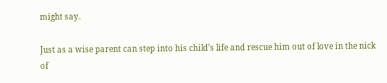might say.

Just as a wise parent can step into his child’s life and rescue him out of love in the nick of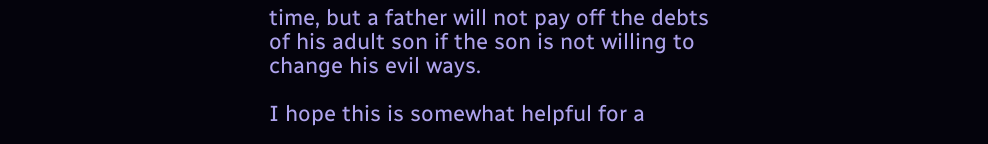time, but a father will not pay off the debts of his adult son if the son is not willing to change his evil ways.

I hope this is somewhat helpful for a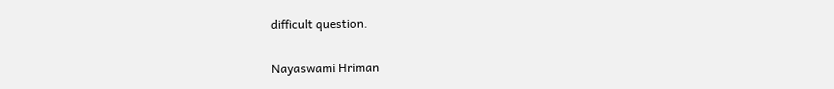difficult question.

Nayaswami Hriman